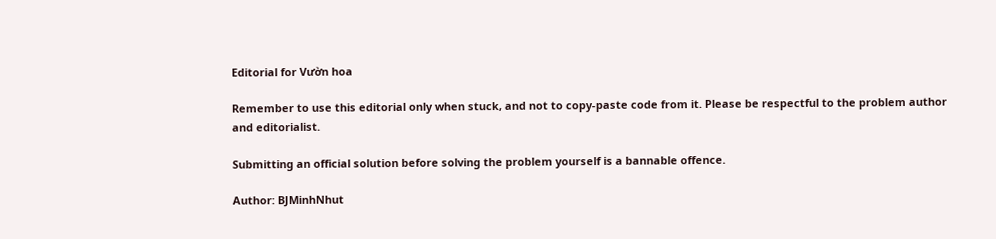Editorial for Vườn hoa

Remember to use this editorial only when stuck, and not to copy-paste code from it. Please be respectful to the problem author and editorialist.

Submitting an official solution before solving the problem yourself is a bannable offence.

Author: BJMinhNhut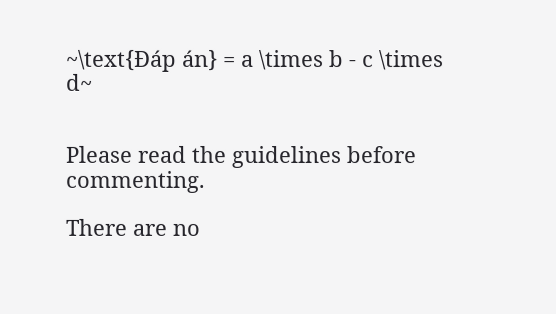~\text{Đáp án} = a \times b - c \times d~


Please read the guidelines before commenting.

There are no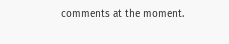comments at the moment.